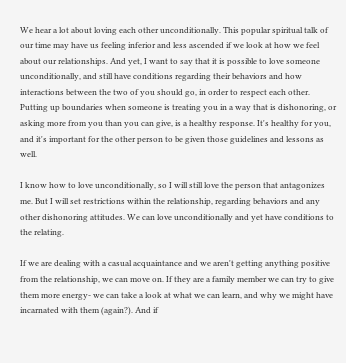We hear a lot about loving each other unconditionally. This popular spiritual talk of our time may have us feeling inferior and less ascended if we look at how we feel about our relationships. And yet, I want to say that it is possible to love someone unconditionally, and still have conditions regarding their behaviors and how interactions between the two of you should go, in order to respect each other. Putting up boundaries when someone is treating you in a way that is dishonoring, or asking more from you than you can give, is a healthy response. It's healthy for you, and it's important for the other person to be given those guidelines and lessons as well.

I know how to love unconditionally, so I will still love the person that antagonizes me. But I will set restrictions within the relationship, regarding behaviors and any other dishonoring attitudes. We can love unconditionally and yet have conditions to the relating.

If we are dealing with a casual acquaintance and we aren't getting anything positive from the relationship, we can move on. If they are a family member we can try to give them more energy- we can take a look at what we can learn, and why we might have incarnated with them (again?). And if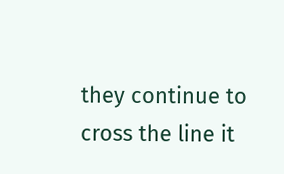they continue to cross the line it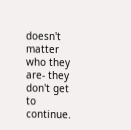doesn't matter who they are- they don't get to continue.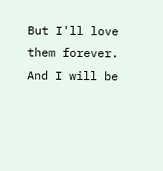But I'll love them forever. And I will be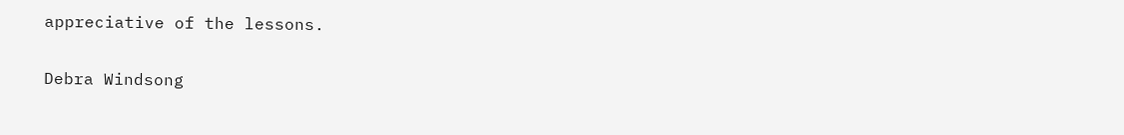appreciative of the lessons.

Debra Windsong